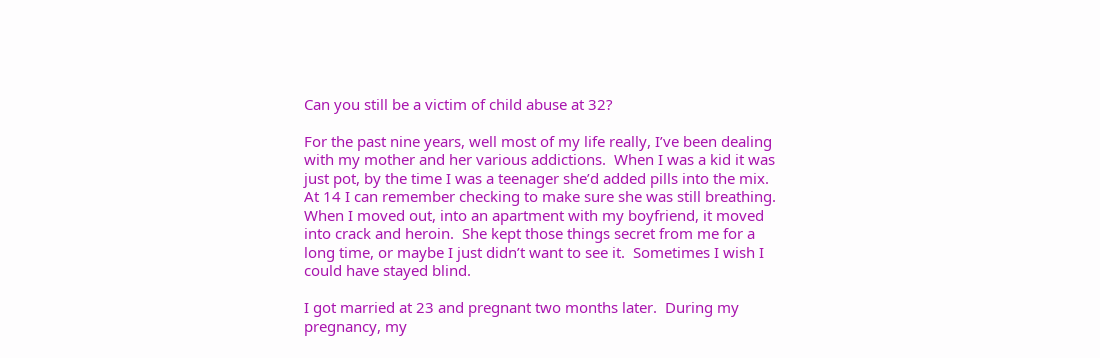Can you still be a victim of child abuse at 32?

For the past nine years, well most of my life really, I’ve been dealing with my mother and her various addictions.  When I was a kid it was just pot, by the time I was a teenager she’d added pills into the mix.  At 14 I can remember checking to make sure she was still breathing.  When I moved out, into an apartment with my boyfriend, it moved into crack and heroin.  She kept those things secret from me for a long time, or maybe I just didn’t want to see it.  Sometimes I wish I could have stayed blind.

I got married at 23 and pregnant two months later.  During my pregnancy, my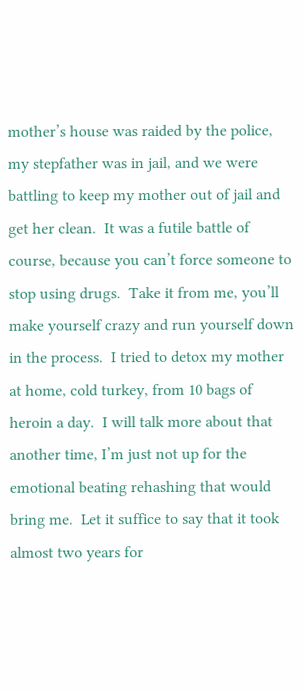mother’s house was raided by the police, my stepfather was in jail, and we were battling to keep my mother out of jail and get her clean.  It was a futile battle of course, because you can’t force someone to stop using drugs.  Take it from me, you’ll make yourself crazy and run yourself down in the process.  I tried to detox my mother at home, cold turkey, from 10 bags of heroin a day.  I will talk more about that another time, I’m just not up for the emotional beating rehashing that would bring me.  Let it suffice to say that it took almost two years for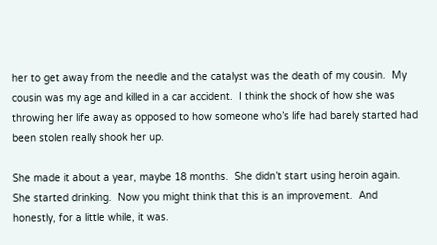her to get away from the needle and the catalyst was the death of my cousin.  My cousin was my age and killed in a car accident.  I think the shock of how she was throwing her life away as opposed to how someone who’s life had barely started had been stolen really shook her up.

She made it about a year, maybe 18 months.  She didn’t start using heroin again.  She started drinking.  Now you might think that this is an improvement.  And honestly, for a little while, it was.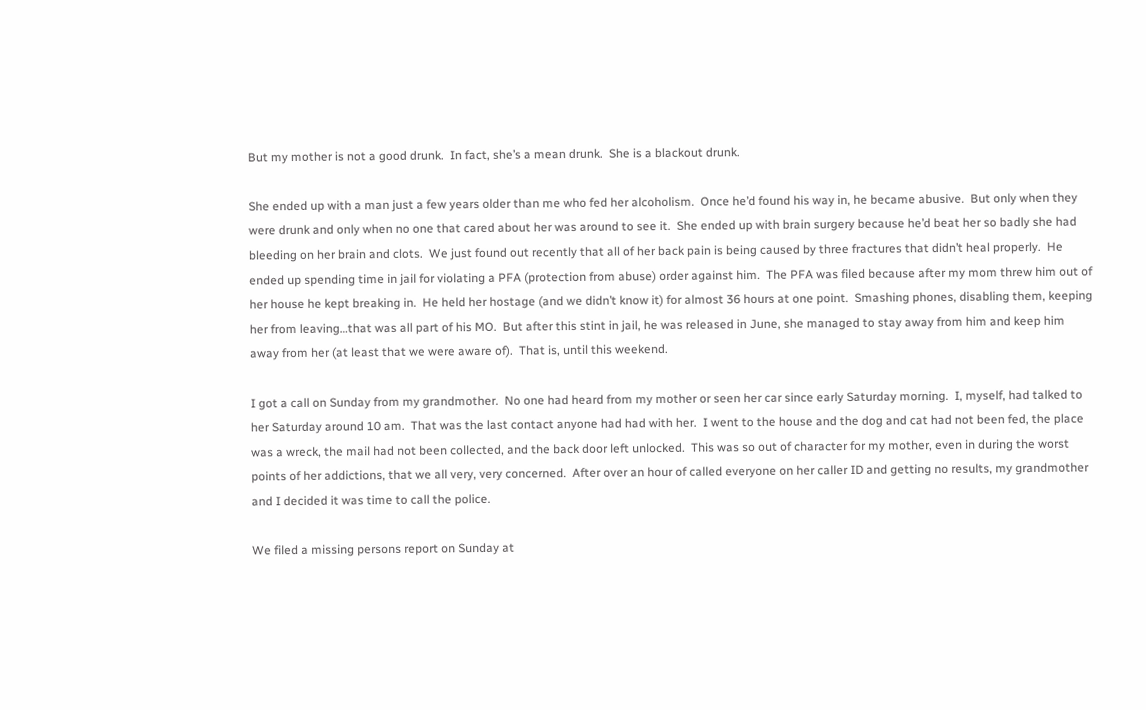But my mother is not a good drunk.  In fact, she’s a mean drunk.  She is a blackout drunk.

She ended up with a man just a few years older than me who fed her alcoholism.  Once he’d found his way in, he became abusive.  But only when they were drunk and only when no one that cared about her was around to see it.  She ended up with brain surgery because he’d beat her so badly she had bleeding on her brain and clots.  We just found out recently that all of her back pain is being caused by three fractures that didn’t heal properly.  He ended up spending time in jail for violating a PFA (protection from abuse) order against him.  The PFA was filed because after my mom threw him out of her house he kept breaking in.  He held her hostage (and we didn’t know it) for almost 36 hours at one point.  Smashing phones, disabling them, keeping her from leaving…that was all part of his MO.  But after this stint in jail, he was released in June, she managed to stay away from him and keep him away from her (at least that we were aware of).  That is, until this weekend.

I got a call on Sunday from my grandmother.  No one had heard from my mother or seen her car since early Saturday morning.  I, myself, had talked to her Saturday around 10 am.  That was the last contact anyone had had with her.  I went to the house and the dog and cat had not been fed, the place was a wreck, the mail had not been collected, and the back door left unlocked.  This was so out of character for my mother, even in during the worst points of her addictions, that we all very, very concerned.  After over an hour of called everyone on her caller ID and getting no results, my grandmother and I decided it was time to call the police.

We filed a missing persons report on Sunday at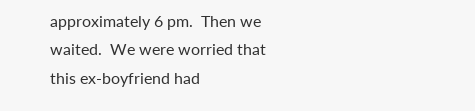approximately 6 pm.  Then we waited.  We were worried that this ex-boyfriend had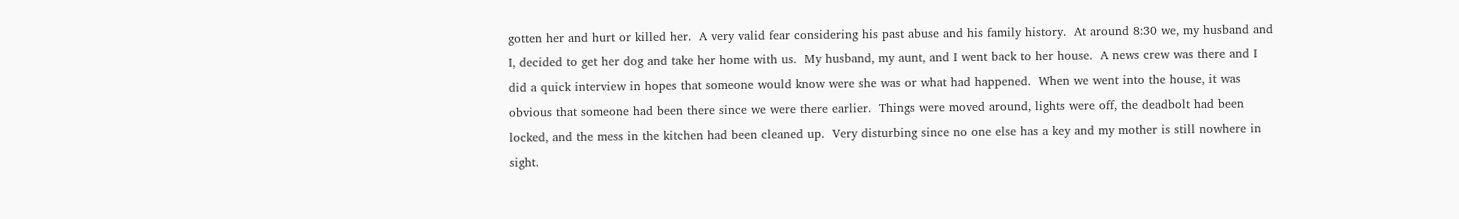gotten her and hurt or killed her.  A very valid fear considering his past abuse and his family history.  At around 8:30 we, my husband and I, decided to get her dog and take her home with us.  My husband, my aunt, and I went back to her house.  A news crew was there and I did a quick interview in hopes that someone would know were she was or what had happened.  When we went into the house, it was obvious that someone had been there since we were there earlier.  Things were moved around, lights were off, the deadbolt had been locked, and the mess in the kitchen had been cleaned up.  Very disturbing since no one else has a key and my mother is still nowhere in sight.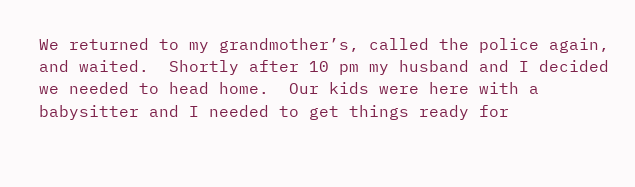We returned to my grandmother’s, called the police again, and waited.  Shortly after 10 pm my husband and I decided we needed to head home.  Our kids were here with a babysitter and I needed to get things ready for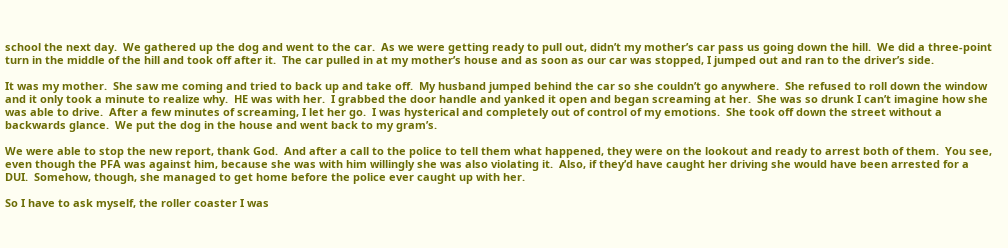school the next day.  We gathered up the dog and went to the car.  As we were getting ready to pull out, didn’t my mother’s car pass us going down the hill.  We did a three-point turn in the middle of the hill and took off after it.  The car pulled in at my mother’s house and as soon as our car was stopped, I jumped out and ran to the driver’s side.

It was my mother.  She saw me coming and tried to back up and take off.  My husband jumped behind the car so she couldn’t go anywhere.  She refused to roll down the window and it only took a minute to realize why.  HE was with her.  I grabbed the door handle and yanked it open and began screaming at her.  She was so drunk I can’t imagine how she was able to drive.  After a few minutes of screaming, I let her go.  I was hysterical and completely out of control of my emotions.  She took off down the street without a backwards glance.  We put the dog in the house and went back to my gram’s.

We were able to stop the new report, thank God.  And after a call to the police to tell them what happened, they were on the lookout and ready to arrest both of them.  You see, even though the PFA was against him, because she was with him willingly she was also violating it.  Also, if they’d have caught her driving she would have been arrested for a DUI.  Somehow, though, she managed to get home before the police ever caught up with her.

So I have to ask myself, the roller coaster I was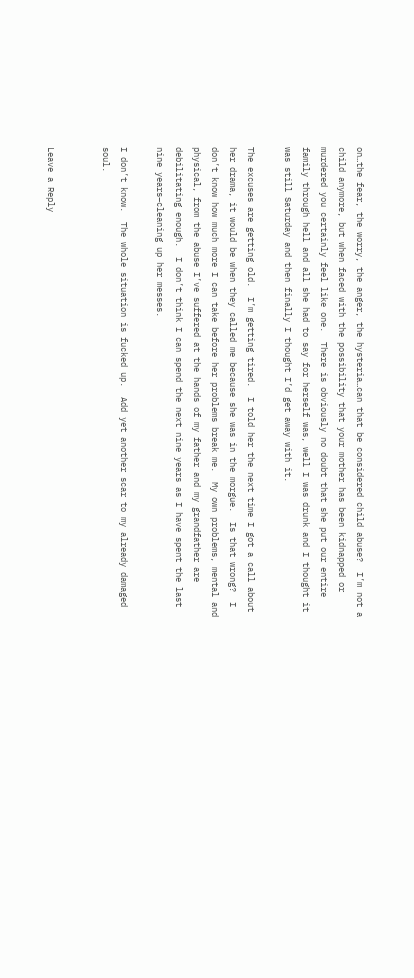on…the fear, the worry, the anger, the hysteria…can that be considered child abuse?  I’m not a child anymore, but when faced with the possibility that your mother has been kidnapped or murdered you certainly feel like one.  There is obviously no doubt that she put our entire family through hell and all she had to say for herself was, well I was drunk and I thought it was still Saturday and then finally I thought I’d get away with it.

The excuses are getting old.  I’m getting tired.  I told her the next time I got a call about her drama, it would be when they called me because she was in the morgue.  Is that wrong?  I don’t know how much more I can take before her problems break me.  My own problems, mental and physical, from the abuse I’ve suffered at the hands of my father and my grandfather are debilitating enough.  I don’t think I can spend the next nine years as I have spent the last nine years–cleaning up her messes.

I don’t know.  The whole situation is fucked up.  Add yet another scar to my already damaged soul.


Leave a Reply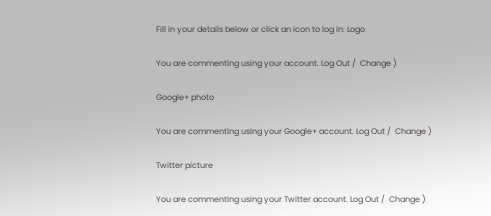Fill in your details below or click an icon to log in: Logo

You are commenting using your account. Log Out /  Change )

Google+ photo

You are commenting using your Google+ account. Log Out /  Change )

Twitter picture

You are commenting using your Twitter account. Log Out /  Change )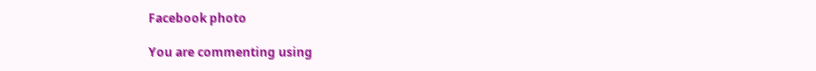Facebook photo

You are commenting using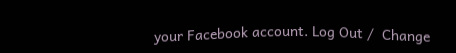your Facebook account. Log Out /  Change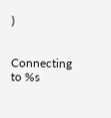)


Connecting to %s